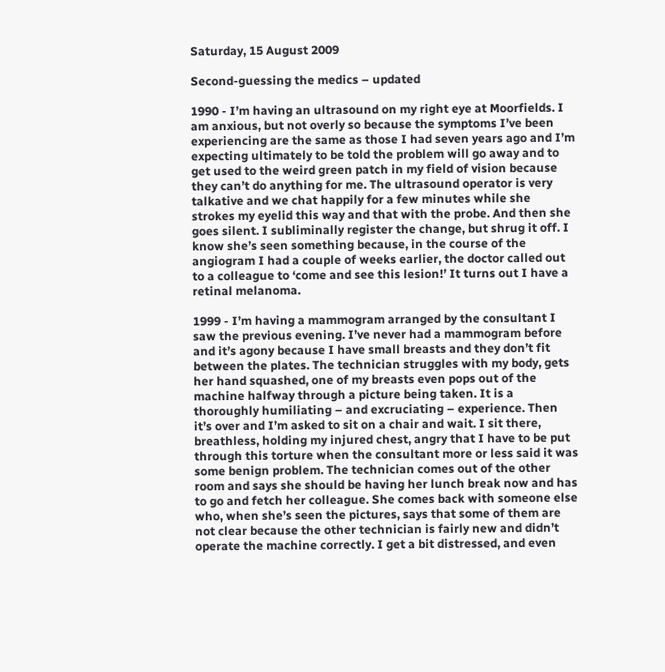Saturday, 15 August 2009

Second-guessing the medics – updated

1990 - I’m having an ultrasound on my right eye at Moorfields. I am anxious, but not overly so because the symptoms I’ve been experiencing are the same as those I had seven years ago and I’m expecting ultimately to be told the problem will go away and to get used to the weird green patch in my field of vision because they can’t do anything for me. The ultrasound operator is very talkative and we chat happily for a few minutes while she strokes my eyelid this way and that with the probe. And then she goes silent. I subliminally register the change, but shrug it off. I know she’s seen something because, in the course of the angiogram I had a couple of weeks earlier, the doctor called out to a colleague to ‘come and see this lesion!’ It turns out I have a retinal melanoma.

1999 - I’m having a mammogram arranged by the consultant I saw the previous evening. I’ve never had a mammogram before and it’s agony because I have small breasts and they don’t fit between the plates. The technician struggles with my body, gets her hand squashed, one of my breasts even pops out of the machine halfway through a picture being taken. It is a thoroughly humiliating – and excruciating – experience. Then it’s over and I’m asked to sit on a chair and wait. I sit there, breathless, holding my injured chest, angry that I have to be put through this torture when the consultant more or less said it was some benign problem. The technician comes out of the other room and says she should be having her lunch break now and has to go and fetch her colleague. She comes back with someone else who, when she’s seen the pictures, says that some of them are not clear because the other technician is fairly new and didn’t operate the machine correctly. I get a bit distressed, and even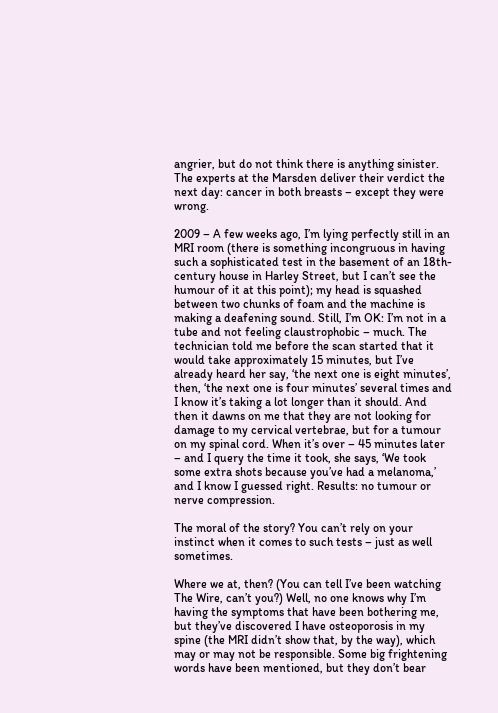angrier, but do not think there is anything sinister. The experts at the Marsden deliver their verdict the next day: cancer in both breasts – except they were wrong.

2009 – A few weeks ago, I’m lying perfectly still in an MRI room (there is something incongruous in having such a sophisticated test in the basement of an 18th-century house in Harley Street, but I can’t see the humour of it at this point); my head is squashed between two chunks of foam and the machine is making a deafening sound. Still, I’m OK: I’m not in a tube and not feeling claustrophobic – much. The technician told me before the scan started that it would take approximately 15 minutes, but I’ve already heard her say, ‘the next one is eight minutes’, then, ‘the next one is four minutes’ several times and I know it’s taking a lot longer than it should. And then it dawns on me that they are not looking for damage to my cervical vertebrae, but for a tumour on my spinal cord. When it’s over – 45 minutes later – and I query the time it took, she says, ‘We took some extra shots because you’ve had a melanoma,’ and I know I guessed right. Results: no tumour or nerve compression.

The moral of the story? You can’t rely on your instinct when it comes to such tests – just as well sometimes.

Where we at, then? (You can tell I’ve been watching The Wire, can’t you?) Well, no one knows why I’m having the symptoms that have been bothering me, but they’ve discovered I have osteoporosis in my spine (the MRI didn’t show that, by the way), which may or may not be responsible. Some big frightening words have been mentioned, but they don’t bear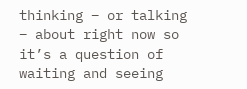thinking – or talking – about right now so it’s a question of waiting and seeing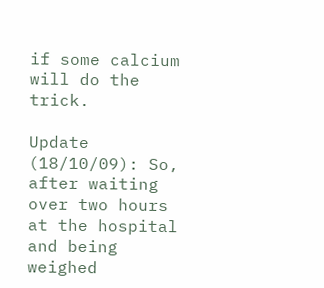if some calcium will do the trick.

Update (18/10/09): So, after waiting over two hours at the hospital and being weighed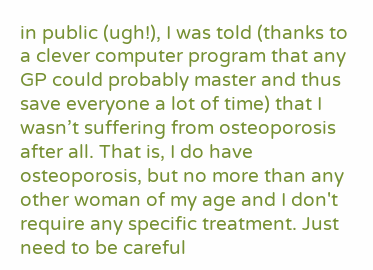in public (ugh!), I was told (thanks to a clever computer program that any GP could probably master and thus save everyone a lot of time) that I wasn’t suffering from osteoporosis after all. That is, I do have osteoporosis, but no more than any other woman of my age and I don't require any specific treatment. Just need to be careful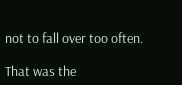not to fall over too often.

That was the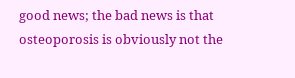good news; the bad news is that osteoporosis is obviously not the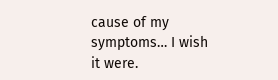cause of my symptoms… I wish it were.